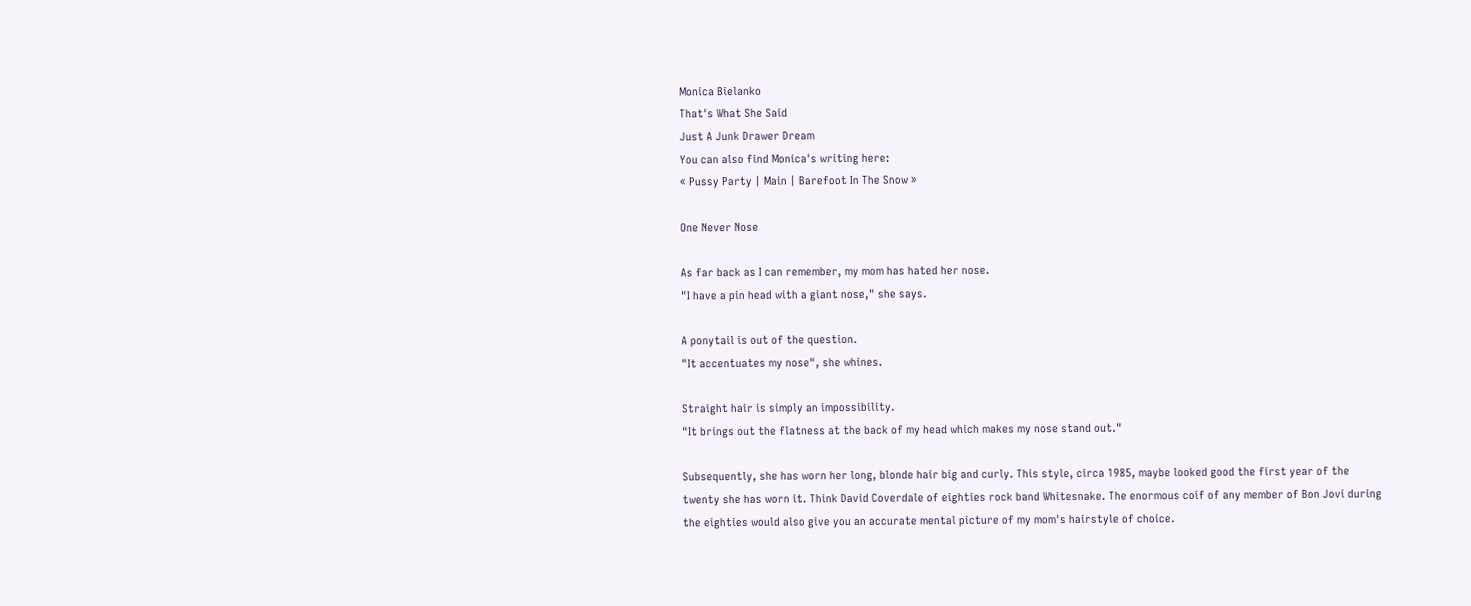Monica Bielanko
That's What She Said
Just A Junk Drawer Dream
You can also find Monica's writing here:
« Pussy Party | Main | Barefoot In The Snow »

One Never Nose

As far back as I can remember, my mom has hated her nose.
"I have a pin head with a giant nose," she says.

A ponytail is out of the question.
"It accentuates my nose", she whines.

Straight hair is simply an impossibility.
"It brings out the flatness at the back of my head which makes my nose stand out."

Subsequently, she has worn her long, blonde hair big and curly. This style, circa 1985, maybe looked good the first year of the twenty she has worn it. Think David Coverdale of eighties rock band Whitesnake. The enormous coif of any member of Bon Jovi during the eighties would also give you an accurate mental picture of my mom's hairstyle of choice.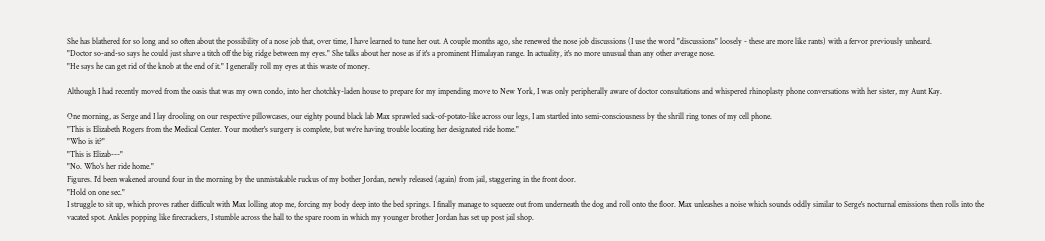She has blathered for so long and so often about the possibility of a nose job that, over time, I have learned to tune her out. A couple months ago, she renewed the nose job discussions (I use the word "discussions" loosely - these are more like rants) with a fervor previously unheard.
"Doctor so-and-so says he could just shave a titch off the big ridge between my eyes." She talks about her nose as if it's a prominent Himalayan range. In actuality, it's no more unusual than any other average nose.
"He says he can get rid of the knob at the end of it." I generally roll my eyes at this waste of money.

Although I had recently moved from the oasis that was my own condo, into her chotchky-laden house to prepare for my impending move to New York, I was only peripherally aware of doctor consultations and whispered rhinoplasty phone conversations with her sister, my Aunt Kay.

One morning, as Serge and I lay drooling on our respective pillowcases, our eighty pound black lab Max sprawled sack-of-potato-like across our legs, I am startled into semi-consciousness by the shrill ring tones of my cell phone.
"This is Elizabeth Rogers from the Medical Center. Your mother's surgery is complete, but we're having trouble locating her designated ride home."
"Who is it?"
"This is Elizab---"
"No. Who's her ride home."
Figures. I'd been wakened around four in the morning by the unmistakable ruckus of my bother Jordan, newly released (again) from jail, staggering in the front door.
"Hold on one sec."
I struggle to sit up, which proves rather difficult with Max lolling atop me, forcing my body deep into the bed springs. I finally manage to squeeze out from underneath the dog and roll onto the floor. Max unleashes a noise which sounds oddly similar to Serge's nocturnal emissions then rolls into the vacated spot. Ankles popping like firecrackers, I stumble across the hall to the spare room in which my younger brother Jordan has set up post jail shop.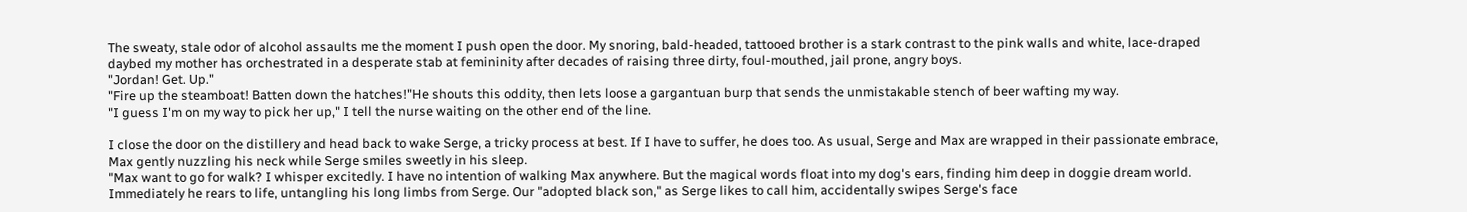The sweaty, stale odor of alcohol assaults me the moment I push open the door. My snoring, bald-headed, tattooed brother is a stark contrast to the pink walls and white, lace-draped daybed my mother has orchestrated in a desperate stab at femininity after decades of raising three dirty, foul-mouthed, jail prone, angry boys.
"Jordan! Get. Up."
"Fire up the steamboat! Batten down the hatches!"He shouts this oddity, then lets loose a gargantuan burp that sends the unmistakable stench of beer wafting my way.
"I guess I'm on my way to pick her up," I tell the nurse waiting on the other end of the line.

I close the door on the distillery and head back to wake Serge, a tricky process at best. If I have to suffer, he does too. As usual, Serge and Max are wrapped in their passionate embrace, Max gently nuzzling his neck while Serge smiles sweetly in his sleep.
"Max want to go for walk? I whisper excitedly. I have no intention of walking Max anywhere. But the magical words float into my dog's ears, finding him deep in doggie dream world. Immediately he rears to life, untangling his long limbs from Serge. Our "adopted black son," as Serge likes to call him, accidentally swipes Serge's face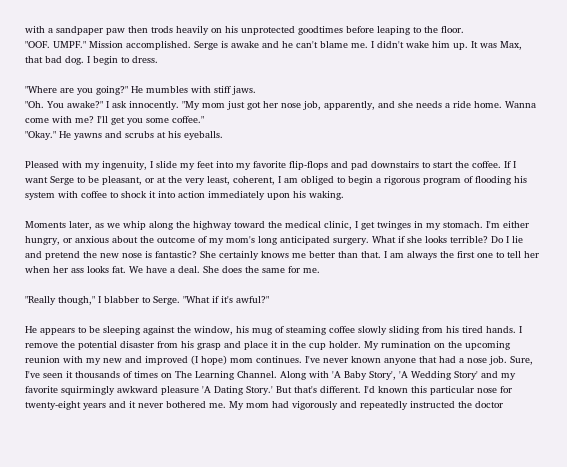with a sandpaper paw then trods heavily on his unprotected goodtimes before leaping to the floor.
"OOF. UMPF." Mission accomplished. Serge is awake and he can't blame me. I didn't wake him up. It was Max, that bad dog. I begin to dress.

"Where are you going?" He mumbles with stiff jaws.
"Oh. You awake?" I ask innocently. "My mom just got her nose job, apparently, and she needs a ride home. Wanna come with me? I'll get you some coffee."
"Okay." He yawns and scrubs at his eyeballs.

Pleased with my ingenuity, I slide my feet into my favorite flip-flops and pad downstairs to start the coffee. If I want Serge to be pleasant, or at the very least, coherent, I am obliged to begin a rigorous program of flooding his system with coffee to shock it into action immediately upon his waking.

Moments later, as we whip along the highway toward the medical clinic, I get twinges in my stomach. I'm either hungry, or anxious about the outcome of my mom's long anticipated surgery. What if she looks terrible? Do I lie and pretend the new nose is fantastic? She certainly knows me better than that. I am always the first one to tell her when her ass looks fat. We have a deal. She does the same for me.

"Really though," I blabber to Serge. "What if it's awful?"

He appears to be sleeping against the window, his mug of steaming coffee slowly sliding from his tired hands. I remove the potential disaster from his grasp and place it in the cup holder. My rumination on the upcoming reunion with my new and improved (I hope) mom continues. I've never known anyone that had a nose job. Sure, I've seen it thousands of times on The Learning Channel. Along with 'A Baby Story', 'A Wedding Story' and my favorite squirmingly awkward pleasure 'A Dating Story.' But that's different. I'd known this particular nose for twenty-eight years and it never bothered me. My mom had vigorously and repeatedly instructed the doctor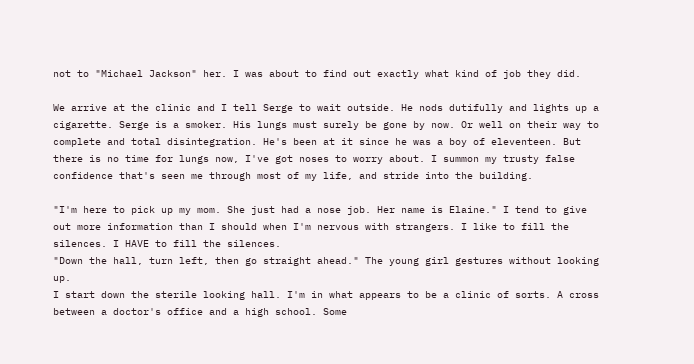not to "Michael Jackson" her. I was about to find out exactly what kind of job they did.

We arrive at the clinic and I tell Serge to wait outside. He nods dutifully and lights up a cigarette. Serge is a smoker. His lungs must surely be gone by now. Or well on their way to complete and total disintegration. He's been at it since he was a boy of eleventeen. But there is no time for lungs now, I've got noses to worry about. I summon my trusty false confidence that's seen me through most of my life, and stride into the building.

"I'm here to pick up my mom. She just had a nose job. Her name is Elaine." I tend to give out more information than I should when I'm nervous with strangers. I like to fill the silences. I HAVE to fill the silences.
"Down the hall, turn left, then go straight ahead." The young girl gestures without looking up.
I start down the sterile looking hall. I'm in what appears to be a clinic of sorts. A cross between a doctor's office and a high school. Some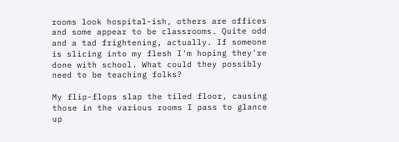rooms look hospital-ish, others are offices and some appear to be classrooms. Quite odd and a tad frightening, actually. If someone is slicing into my flesh I'm hoping they're done with school. What could they possibly need to be teaching folks?

My flip-flops slap the tiled floor, causing those in the various rooms I pass to glance up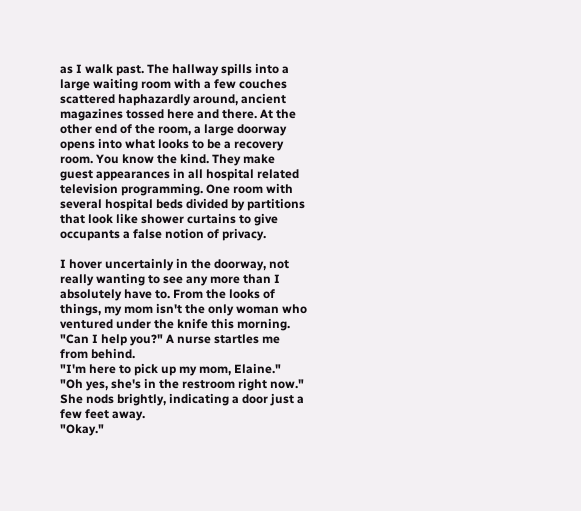as I walk past. The hallway spills into a large waiting room with a few couches scattered haphazardly around, ancient magazines tossed here and there. At the other end of the room, a large doorway opens into what looks to be a recovery room. You know the kind. They make guest appearances in all hospital related television programming. One room with several hospital beds divided by partitions that look like shower curtains to give occupants a false notion of privacy.

I hover uncertainly in the doorway, not really wanting to see any more than I absolutely have to. From the looks of things, my mom isn't the only woman who ventured under the knife this morning.
"Can I help you?" A nurse startles me from behind.
"I'm here to pick up my mom, Elaine."
"Oh yes, she's in the restroom right now." She nods brightly, indicating a door just a few feet away.
"Okay."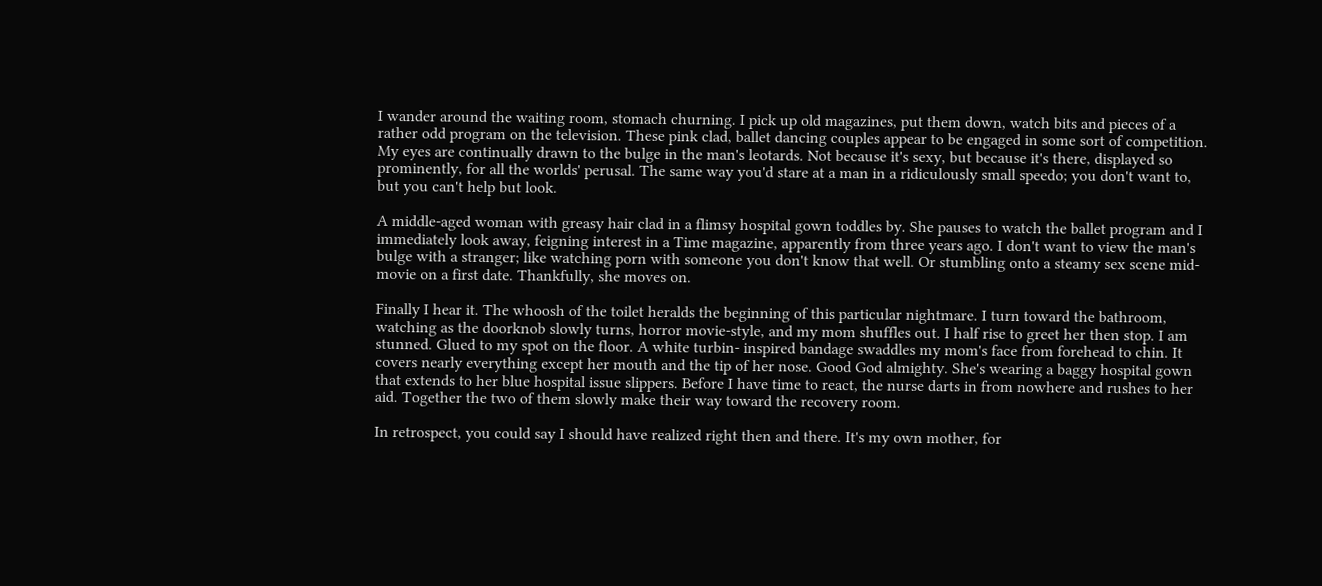I wander around the waiting room, stomach churning. I pick up old magazines, put them down, watch bits and pieces of a rather odd program on the television. These pink clad, ballet dancing couples appear to be engaged in some sort of competition. My eyes are continually drawn to the bulge in the man's leotards. Not because it's sexy, but because it's there, displayed so prominently, for all the worlds' perusal. The same way you'd stare at a man in a ridiculously small speedo; you don't want to, but you can't help but look.

A middle-aged woman with greasy hair clad in a flimsy hospital gown toddles by. She pauses to watch the ballet program and I immediately look away, feigning interest in a Time magazine, apparently from three years ago. I don't want to view the man's bulge with a stranger; like watching porn with someone you don't know that well. Or stumbling onto a steamy sex scene mid-movie on a first date. Thankfully, she moves on.

Finally I hear it. The whoosh of the toilet heralds the beginning of this particular nightmare. I turn toward the bathroom, watching as the doorknob slowly turns, horror movie-style, and my mom shuffles out. I half rise to greet her then stop. I am stunned. Glued to my spot on the floor. A white turbin- inspired bandage swaddles my mom's face from forehead to chin. It covers nearly everything except her mouth and the tip of her nose. Good God almighty. She's wearing a baggy hospital gown that extends to her blue hospital issue slippers. Before I have time to react, the nurse darts in from nowhere and rushes to her aid. Together the two of them slowly make their way toward the recovery room.

In retrospect, you could say I should have realized right then and there. It's my own mother, for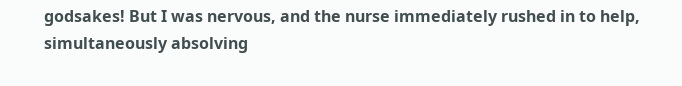godsakes! But I was nervous, and the nurse immediately rushed in to help, simultaneously absolving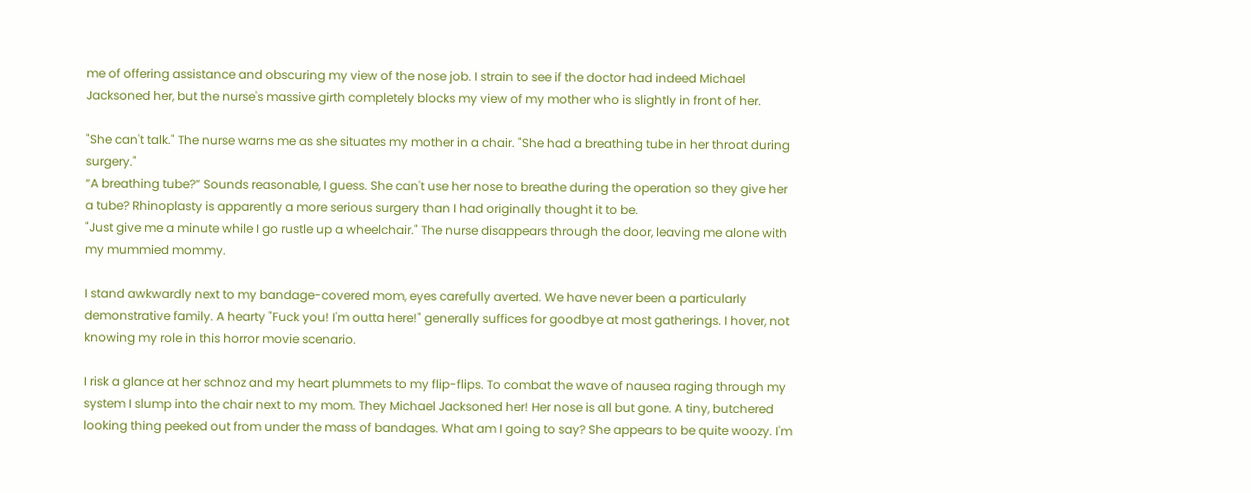me of offering assistance and obscuring my view of the nose job. I strain to see if the doctor had indeed Michael Jacksoned her, but the nurse's massive girth completely blocks my view of my mother who is slightly in front of her.

"She can't talk." The nurse warns me as she situates my mother in a chair. "She had a breathing tube in her throat during surgery."
“A breathing tube?” Sounds reasonable, I guess. She can't use her nose to breathe during the operation so they give her a tube? Rhinoplasty is apparently a more serious surgery than I had originally thought it to be.
"Just give me a minute while I go rustle up a wheelchair." The nurse disappears through the door, leaving me alone with my mummied mommy.

I stand awkwardly next to my bandage-covered mom, eyes carefully averted. We have never been a particularly demonstrative family. A hearty "Fuck you! I'm outta here!" generally suffices for goodbye at most gatherings. I hover, not knowing my role in this horror movie scenario.

I risk a glance at her schnoz and my heart plummets to my flip-flips. To combat the wave of nausea raging through my system I slump into the chair next to my mom. They Michael Jacksoned her! Her nose is all but gone. A tiny, butchered looking thing peeked out from under the mass of bandages. What am I going to say? She appears to be quite woozy. I'm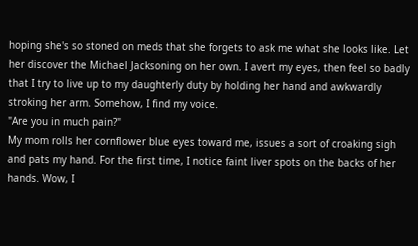hoping she's so stoned on meds that she forgets to ask me what she looks like. Let her discover the Michael Jacksoning on her own. I avert my eyes, then feel so badly that I try to live up to my daughterly duty by holding her hand and awkwardly stroking her arm. Somehow, I find my voice.
"Are you in much pain?"
My mom rolls her cornflower blue eyes toward me, issues a sort of croaking sigh and pats my hand. For the first time, I notice faint liver spots on the backs of her hands. Wow, I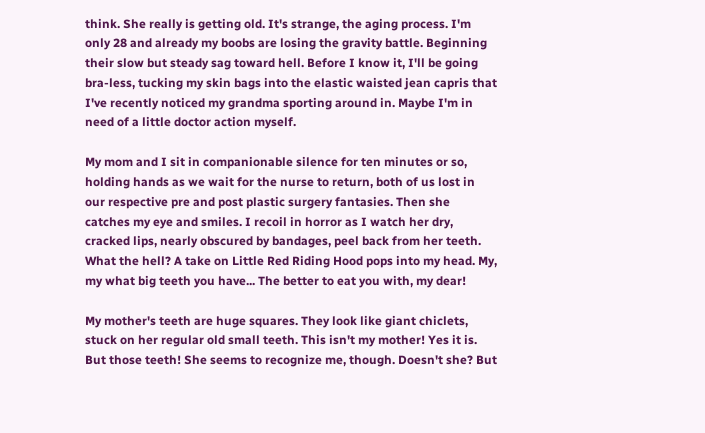think. She really is getting old. It's strange, the aging process. I'm only 28 and already my boobs are losing the gravity battle. Beginning their slow but steady sag toward hell. Before I know it, I'll be going bra-less, tucking my skin bags into the elastic waisted jean capris that I've recently noticed my grandma sporting around in. Maybe I'm in need of a little doctor action myself.

My mom and I sit in companionable silence for ten minutes or so, holding hands as we wait for the nurse to return, both of us lost in our respective pre and post plastic surgery fantasies. Then she catches my eye and smiles. I recoil in horror as I watch her dry, cracked lips, nearly obscured by bandages, peel back from her teeth. What the hell? A take on Little Red Riding Hood pops into my head. My, my what big teeth you have... The better to eat you with, my dear!

My mother's teeth are huge squares. They look like giant chiclets, stuck on her regular old small teeth. This isn't my mother! Yes it is. But those teeth! She seems to recognize me, though. Doesn't she? But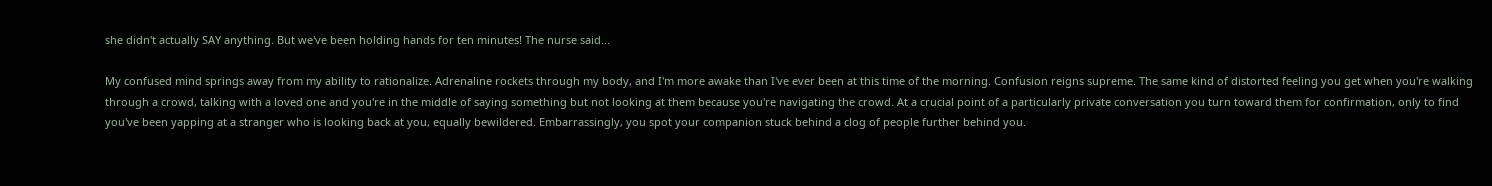she didn't actually SAY anything. But we've been holding hands for ten minutes! The nurse said...

My confused mind springs away from my ability to rationalize. Adrenaline rockets through my body, and I'm more awake than I've ever been at this time of the morning. Confusion reigns supreme. The same kind of distorted feeling you get when you're walking through a crowd, talking with a loved one and you're in the middle of saying something but not looking at them because you're navigating the crowd. At a crucial point of a particularly private conversation you turn toward them for confirmation, only to find you've been yapping at a stranger who is looking back at you, equally bewildered. Embarrassingly, you spot your companion stuck behind a clog of people further behind you.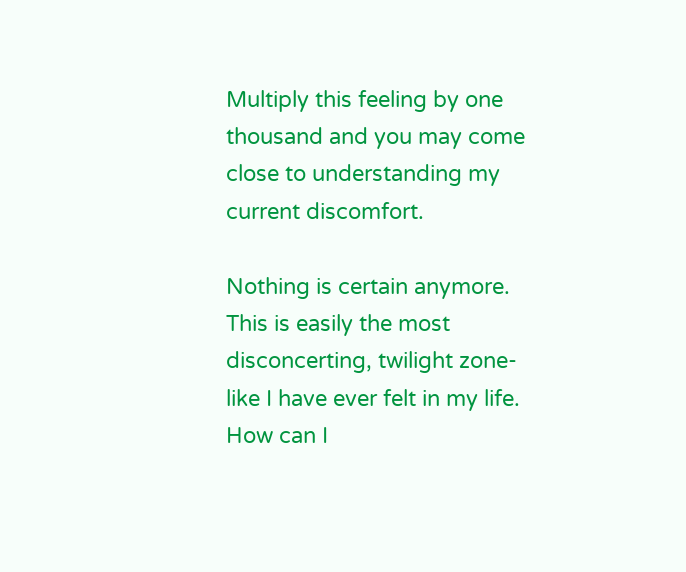Multiply this feeling by one thousand and you may come close to understanding my current discomfort.

Nothing is certain anymore. This is easily the most disconcerting, twilight zone-like I have ever felt in my life. How can I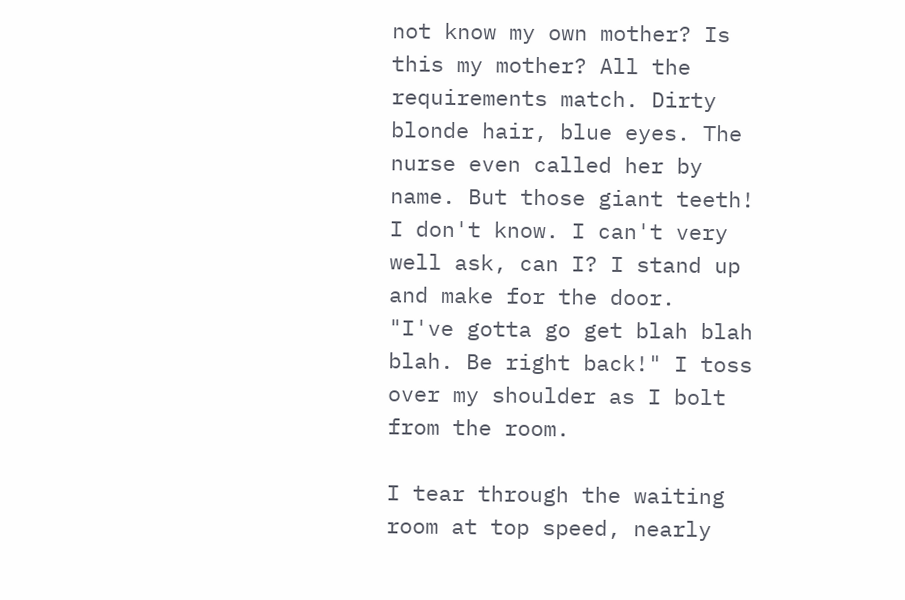not know my own mother? Is this my mother? All the requirements match. Dirty blonde hair, blue eyes. The nurse even called her by name. But those giant teeth! I don't know. I can't very well ask, can I? I stand up and make for the door.
"I've gotta go get blah blah blah. Be right back!" I toss over my shoulder as I bolt from the room.

I tear through the waiting room at top speed, nearly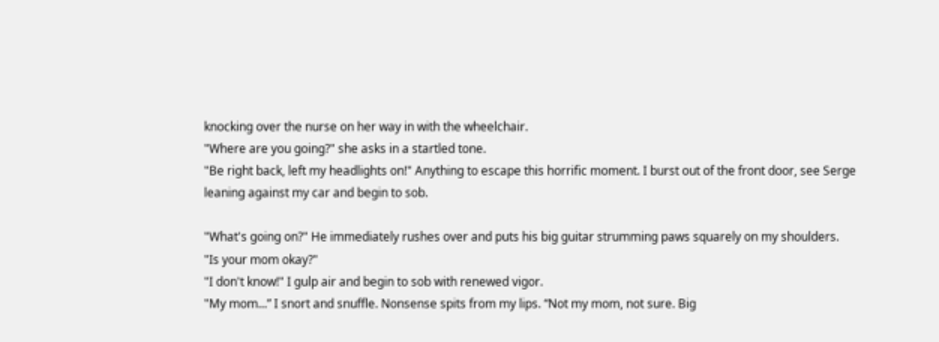knocking over the nurse on her way in with the wheelchair.
"Where are you going?" she asks in a startled tone.
"Be right back, left my headlights on!" Anything to escape this horrific moment. I burst out of the front door, see Serge leaning against my car and begin to sob.

"What's going on?" He immediately rushes over and puts his big guitar strumming paws squarely on my shoulders.
"Is your mom okay?"
"I don't know!" I gulp air and begin to sob with renewed vigor.
"My mom...” I snort and snuffle. Nonsense spits from my lips. “Not my mom, not sure. Big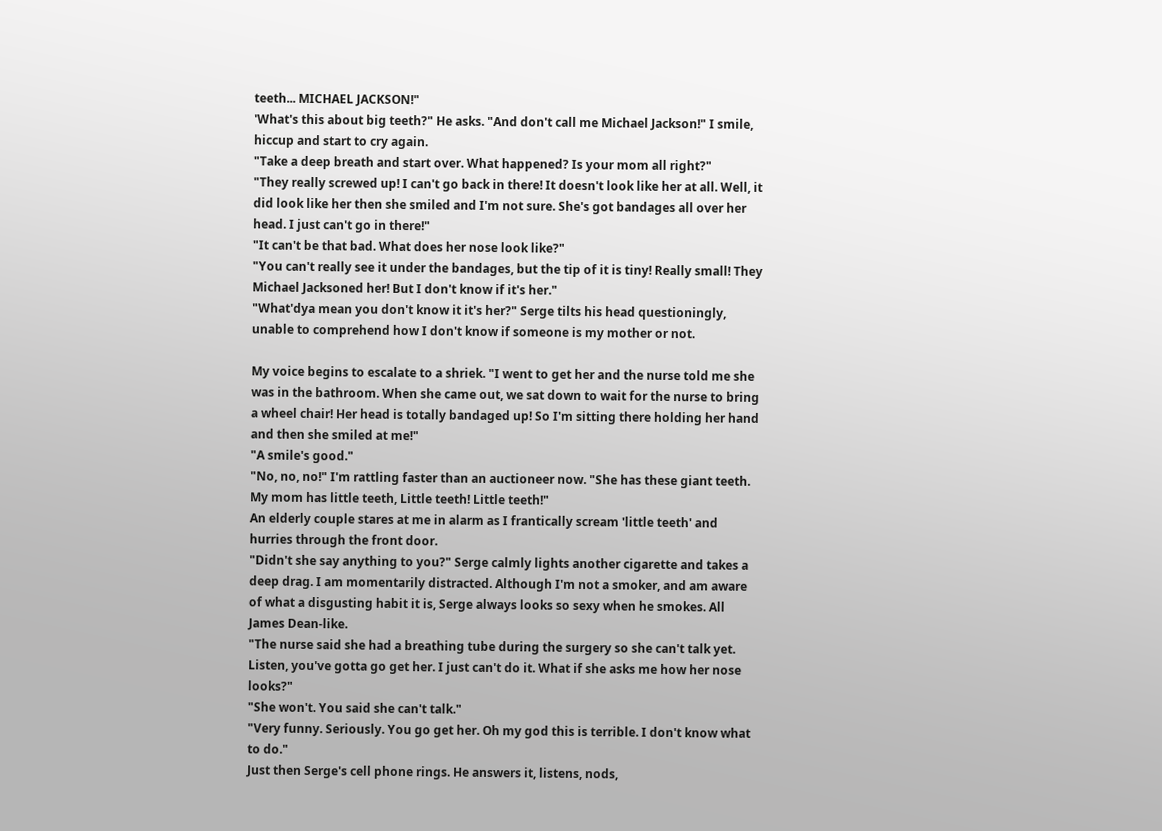teeth... MICHAEL JACKSON!"
'What's this about big teeth?" He asks. "And don't call me Michael Jackson!" I smile, hiccup and start to cry again.
"Take a deep breath and start over. What happened? Is your mom all right?"
"They really screwed up! I can't go back in there! It doesn't look like her at all. Well, it did look like her then she smiled and I'm not sure. She's got bandages all over her head. I just can't go in there!"
"It can't be that bad. What does her nose look like?"
"You can't really see it under the bandages, but the tip of it is tiny! Really small! They Michael Jacksoned her! But I don't know if it's her."
"What'dya mean you don't know it it's her?" Serge tilts his head questioningly, unable to comprehend how I don't know if someone is my mother or not.

My voice begins to escalate to a shriek. "I went to get her and the nurse told me she was in the bathroom. When she came out, we sat down to wait for the nurse to bring a wheel chair! Her head is totally bandaged up! So I'm sitting there holding her hand and then she smiled at me!"
"A smile's good."
"No, no, no!" I'm rattling faster than an auctioneer now. "She has these giant teeth. My mom has little teeth, Little teeth! Little teeth!"
An elderly couple stares at me in alarm as I frantically scream 'little teeth' and hurries through the front door.
"Didn't she say anything to you?" Serge calmly lights another cigarette and takes a deep drag. I am momentarily distracted. Although I'm not a smoker, and am aware of what a disgusting habit it is, Serge always looks so sexy when he smokes. All James Dean-like.
"The nurse said she had a breathing tube during the surgery so she can't talk yet. Listen, you've gotta go get her. I just can't do it. What if she asks me how her nose looks?"
"She won't. You said she can't talk."
"Very funny. Seriously. You go get her. Oh my god this is terrible. I don't know what to do."
Just then Serge's cell phone rings. He answers it, listens, nods,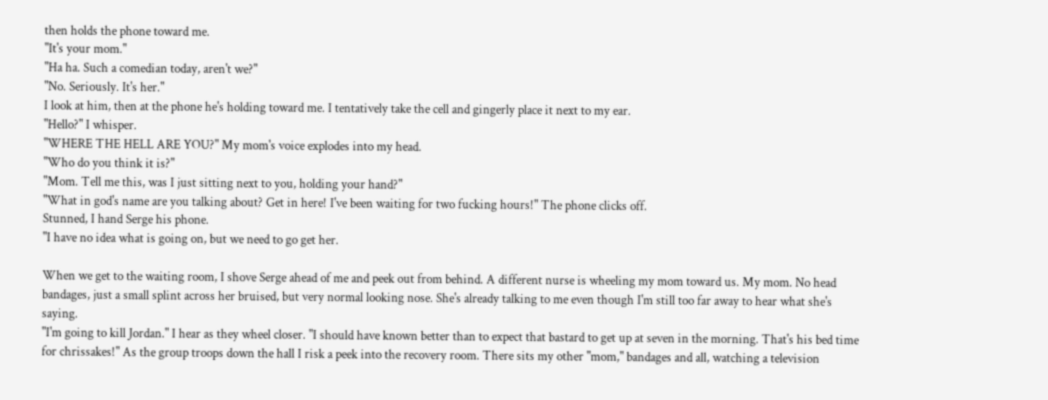then holds the phone toward me.
"It's your mom."
"Ha ha. Such a comedian today, aren't we?"
"No. Seriously. It's her."
I look at him, then at the phone he's holding toward me. I tentatively take the cell and gingerly place it next to my ear.
"Hello?" I whisper.
"WHERE THE HELL ARE YOU?" My mom's voice explodes into my head.
"Who do you think it is?"
"Mom. Tell me this, was I just sitting next to you, holding your hand?"
"What in god's name are you talking about? Get in here! I've been waiting for two fucking hours!" The phone clicks off.
Stunned, I hand Serge his phone.
"I have no idea what is going on, but we need to go get her.

When we get to the waiting room, I shove Serge ahead of me and peek out from behind. A different nurse is wheeling my mom toward us. My mom. No head bandages, just a small splint across her bruised, but very normal looking nose. She's already talking to me even though I'm still too far away to hear what she's saying.
"I'm going to kill Jordan." I hear as they wheel closer. "I should have known better than to expect that bastard to get up at seven in the morning. That's his bed time for chrissakes!" As the group troops down the hall I risk a peek into the recovery room. There sits my other "mom," bandages and all, watching a television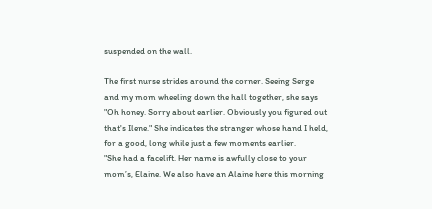suspended on the wall.

The first nurse strides around the corner. Seeing Serge and my mom wheeling down the hall together, she says "Oh honey. Sorry about earlier. Obviously you figured out that's Ilene." She indicates the stranger whose hand I held, for a good, long while just a few moments earlier.
"She had a facelift. Her name is awfully close to your mom’s, Elaine. We also have an Alaine here this morning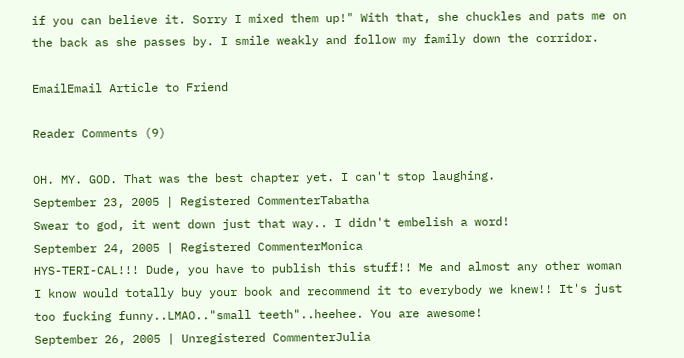if you can believe it. Sorry I mixed them up!" With that, she chuckles and pats me on the back as she passes by. I smile weakly and follow my family down the corridor.

EmailEmail Article to Friend

Reader Comments (9)

OH. MY. GOD. That was the best chapter yet. I can't stop laughing.
September 23, 2005 | Registered CommenterTabatha
Swear to god, it went down just that way.. I didn't embelish a word!
September 24, 2005 | Registered CommenterMonica
HYS-TERI-CAL!!! Dude, you have to publish this stuff!! Me and almost any other woman I know would totally buy your book and recommend it to everybody we knew!! It's just too fucking funny..LMAO.."small teeth"..heehee. You are awesome!
September 26, 2005 | Unregistered CommenterJulia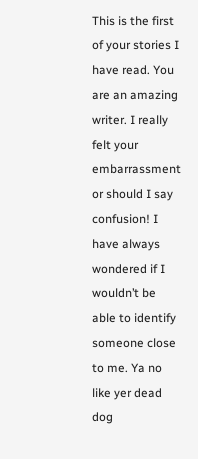This is the first of your stories I have read. You are an amazing writer. I really felt your embarrassment or should I say confusion! I have always wondered if I wouldn’t be able to identify someone close to me. Ya no like yer dead dog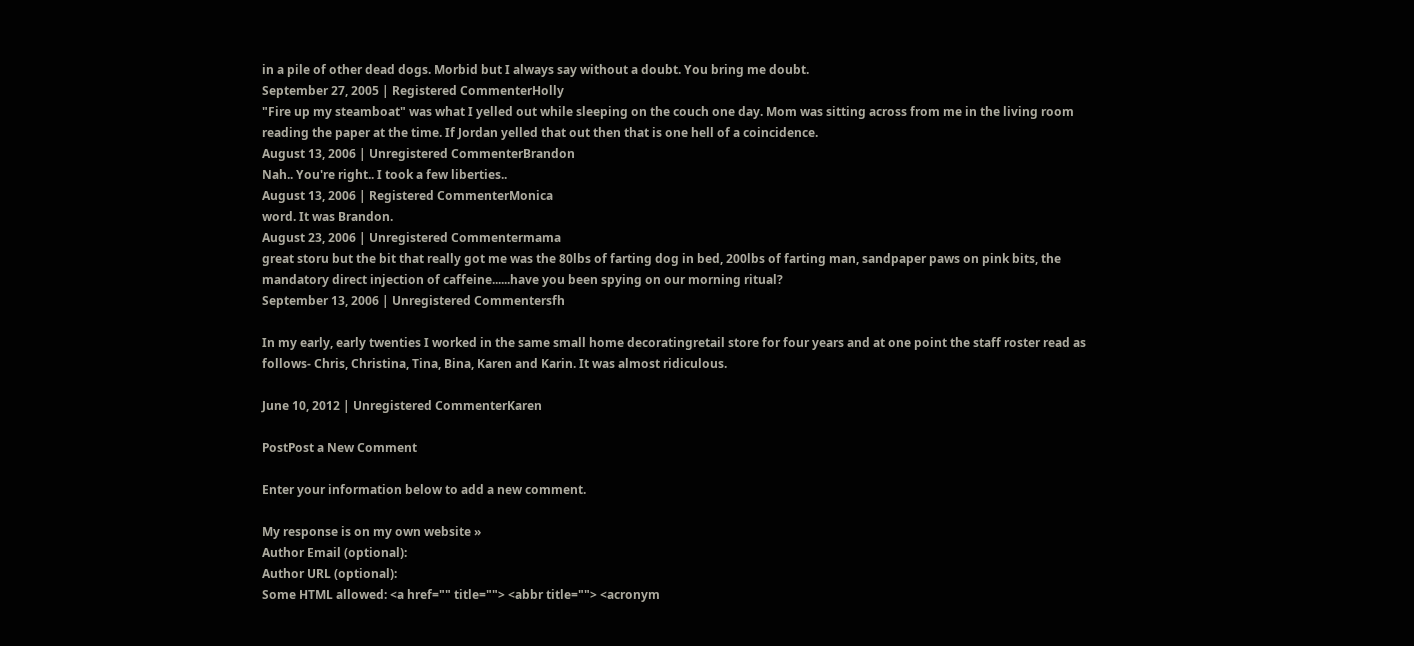in a pile of other dead dogs. Morbid but I always say without a doubt. You bring me doubt.
September 27, 2005 | Registered CommenterHolly
"Fire up my steamboat" was what I yelled out while sleeping on the couch one day. Mom was sitting across from me in the living room reading the paper at the time. If Jordan yelled that out then that is one hell of a coincidence.
August 13, 2006 | Unregistered CommenterBrandon
Nah.. You're right.. I took a few liberties..
August 13, 2006 | Registered CommenterMonica
word. It was Brandon.
August 23, 2006 | Unregistered Commentermama
great storu but the bit that really got me was the 80lbs of farting dog in bed, 200lbs of farting man, sandpaper paws on pink bits, the mandatory direct injection of caffeine......have you been spying on our morning ritual?
September 13, 2006 | Unregistered Commentersfh

In my early, early twenties I worked in the same small home decoratingretail store for four years and at one point the staff roster read as follows- Chris, Christina, Tina, Bina, Karen and Karin. It was almost ridiculous.

June 10, 2012 | Unregistered CommenterKaren

PostPost a New Comment

Enter your information below to add a new comment.

My response is on my own website »
Author Email (optional):
Author URL (optional):
Some HTML allowed: <a href="" title=""> <abbr title=""> <acronym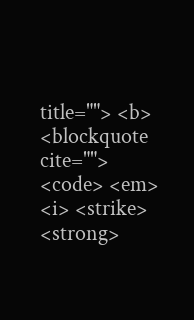title=""> <b> <blockquote cite=""> <code> <em> <i> <strike> <strong>